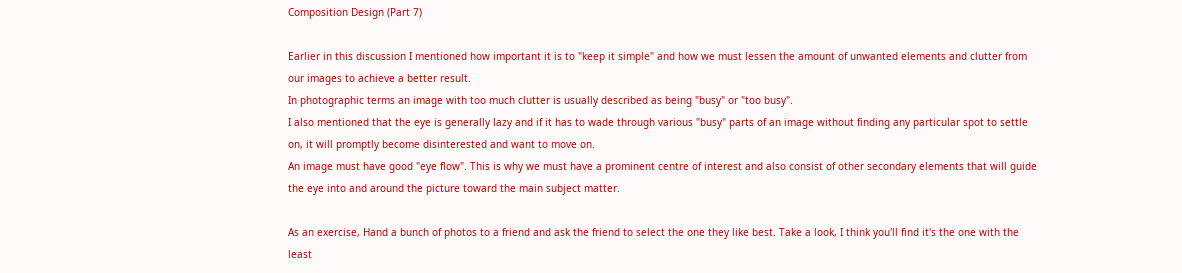Composition Design (Part 7)

Earlier in this discussion I mentioned how important it is to "keep it simple" and how we must lessen the amount of unwanted elements and clutter from our images to achieve a better result.
In photographic terms an image with too much clutter is usually described as being "busy" or "too busy".
I also mentioned that the eye is generally lazy and if it has to wade through various "busy" parts of an image without finding any particular spot to settle on, it will promptly become disinterested and want to move on.
An image must have good "eye flow". This is why we must have a prominent centre of interest and also consist of other secondary elements that will guide the eye into and around the picture toward the main subject matter.

As an exercise, Hand a bunch of photos to a friend and ask the friend to select the one they like best. Take a look, I think you'll find it's the one with the least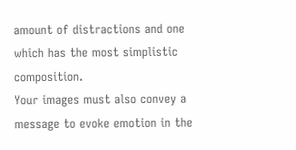amount of distractions and one which has the most simplistic composition.
Your images must also convey a message to evoke emotion in the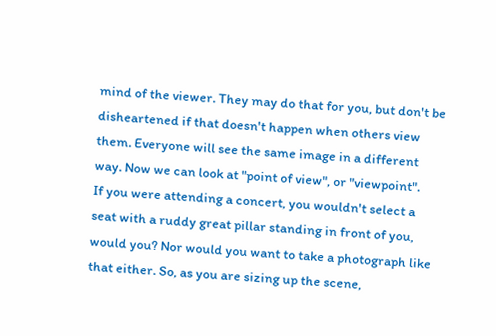mind of the viewer. They may do that for you, but don't be disheartened if that doesn't happen when others view them. Everyone will see the same image in a different way. Now we can look at "point of view", or "viewpoint".
If you were attending a concert, you wouldn't select a seat with a ruddy great pillar standing in front of you, would you? Nor would you want to take a photograph like that either. So, as you are sizing up the scene,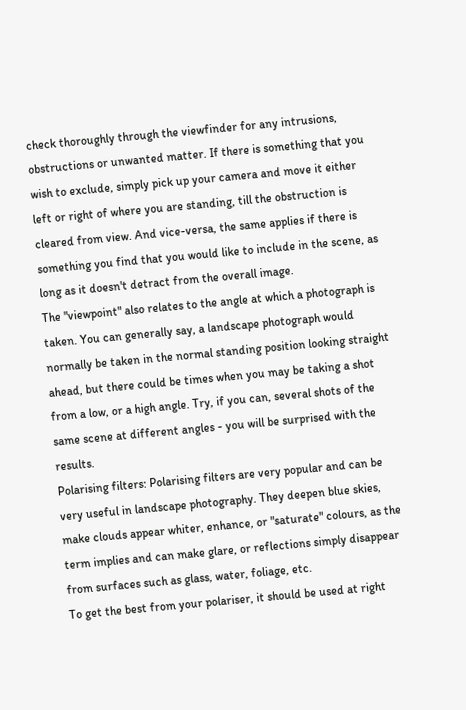check thoroughly through the viewfinder for any intrusions, obstructions or unwanted matter. If there is something that you wish to exclude, simply pick up your camera and move it either left or right of where you are standing, till the obstruction is cleared from view. And vice-versa, the same applies if there is something you find that you would like to include in the scene, as long as it doesn't detract from the overall image.
The "viewpoint" also relates to the angle at which a photograph is taken. You can generally say, a landscape photograph would normally be taken in the normal standing position looking straight ahead, but there could be times when you may be taking a shot from a low, or a high angle. Try, if you can, several shots of the same scene at different angles - you will be surprised with the results.
Polarising filters: Polarising filters are very popular and can be very useful in landscape photography. They deepen blue skies, make clouds appear whiter, enhance, or "saturate" colours, as the term implies and can make glare, or reflections simply disappear from surfaces such as glass, water, foliage, etc.
To get the best from your polariser, it should be used at right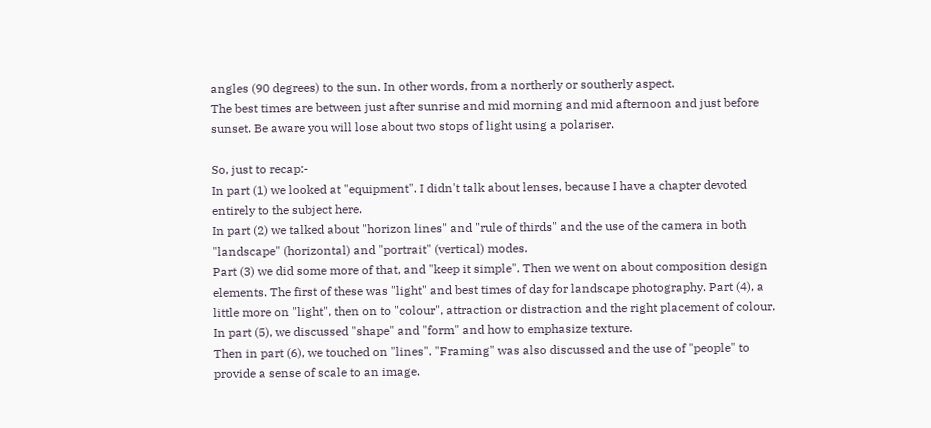angles (90 degrees) to the sun. In other words, from a northerly or southerly aspect.
The best times are between just after sunrise and mid morning and mid afternoon and just before sunset. Be aware you will lose about two stops of light using a polariser.

So, just to recap:-
In part (1) we looked at "equipment". I didn't talk about lenses, because I have a chapter devoted entirely to the subject here.
In part (2) we talked about "horizon lines" and "rule of thirds" and the use of the camera in both "landscape" (horizontal) and "portrait" (vertical) modes.
Part (3) we did some more of that, and "keep it simple". Then we went on about composition design elements. The first of these was "light" and best times of day for landscape photography. Part (4), a little more on "light", then on to "colour", attraction or distraction and the right placement of colour.
In part (5), we discussed "shape" and "form" and how to emphasize texture.
Then in part (6), we touched on "lines". "Framing" was also discussed and the use of "people" to provide a sense of scale to an image.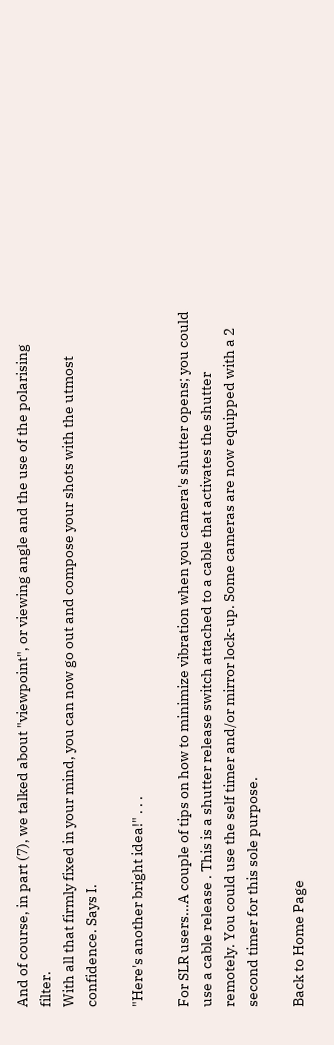And of course, in part (7), we talked about "viewpoint", or viewing angle and the use of the polarising filter.
With all that firmly fixed in your mind, you can now go out and compose your shots with the utmost confidence. Says I.

"Here's another bright idea!" . . .

For SLR users...A couple of tips on how to minimize vibration when you camera's shutter opens; you could use a cable release . This is a shutter release switch attached to a cable that activates the shutter remotely. You could use the self timer and/or mirror lock-up. Some cameras are now equipped with a 2 second timer for this sole purpose.

Back to Home Page